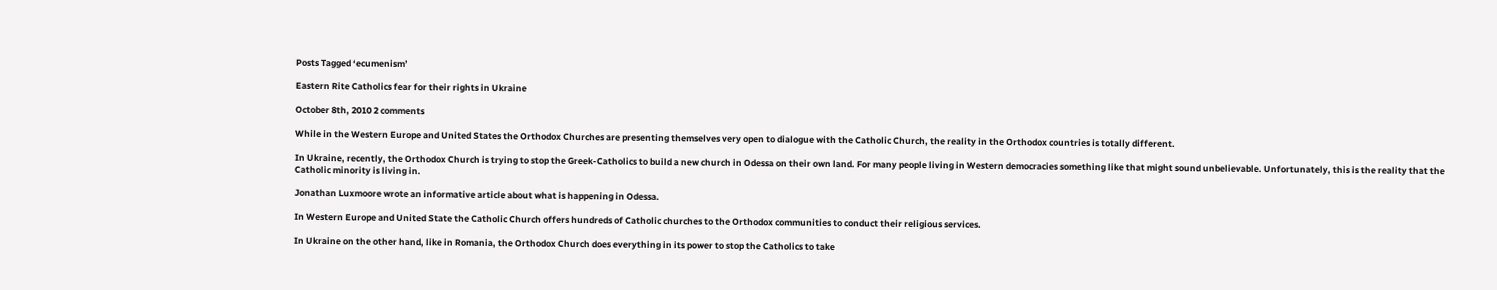Posts Tagged ‘ecumenism’

Eastern Rite Catholics fear for their rights in Ukraine

October 8th, 2010 2 comments

While in the Western Europe and United States the Orthodox Churches are presenting themselves very open to dialogue with the Catholic Church, the reality in the Orthodox countries is totally different.

In Ukraine, recently, the Orthodox Church is trying to stop the Greek-Catholics to build a new church in Odessa on their own land. For many people living in Western democracies something like that might sound unbelievable. Unfortunately, this is the reality that the Catholic minority is living in.

Jonathan Luxmoore wrote an informative article about what is happening in Odessa.

In Western Europe and United State the Catholic Church offers hundreds of Catholic churches to the Orthodox communities to conduct their religious services.

In Ukraine on the other hand, like in Romania, the Orthodox Church does everything in its power to stop the Catholics to take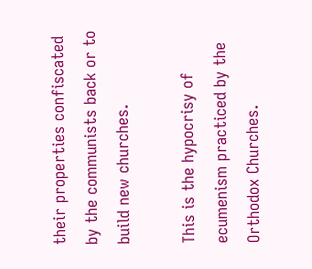their properties confiscated by the communists back or to build new churches.

This is the hypocrisy of ecumenism practiced by the Orthodox Churches.